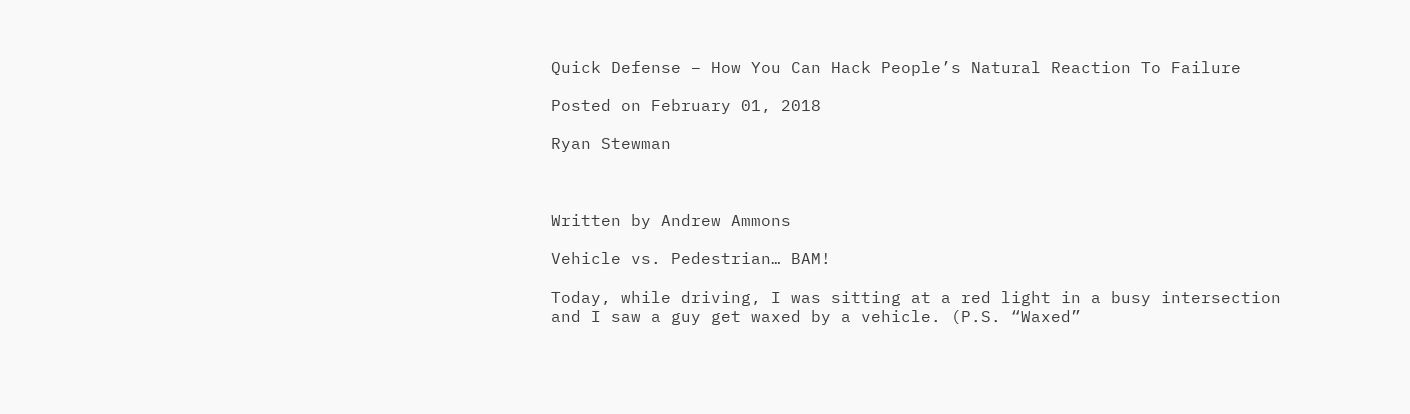Quick Defense – How You Can Hack People’s Natural Reaction To Failure

Posted on February 01, 2018

Ryan Stewman



Written by Andrew Ammons

Vehicle vs. Pedestrian… BAM!

Today, while driving, I was sitting at a red light in a busy intersection and I saw a guy get waxed by a vehicle. (P.S. “Waxed”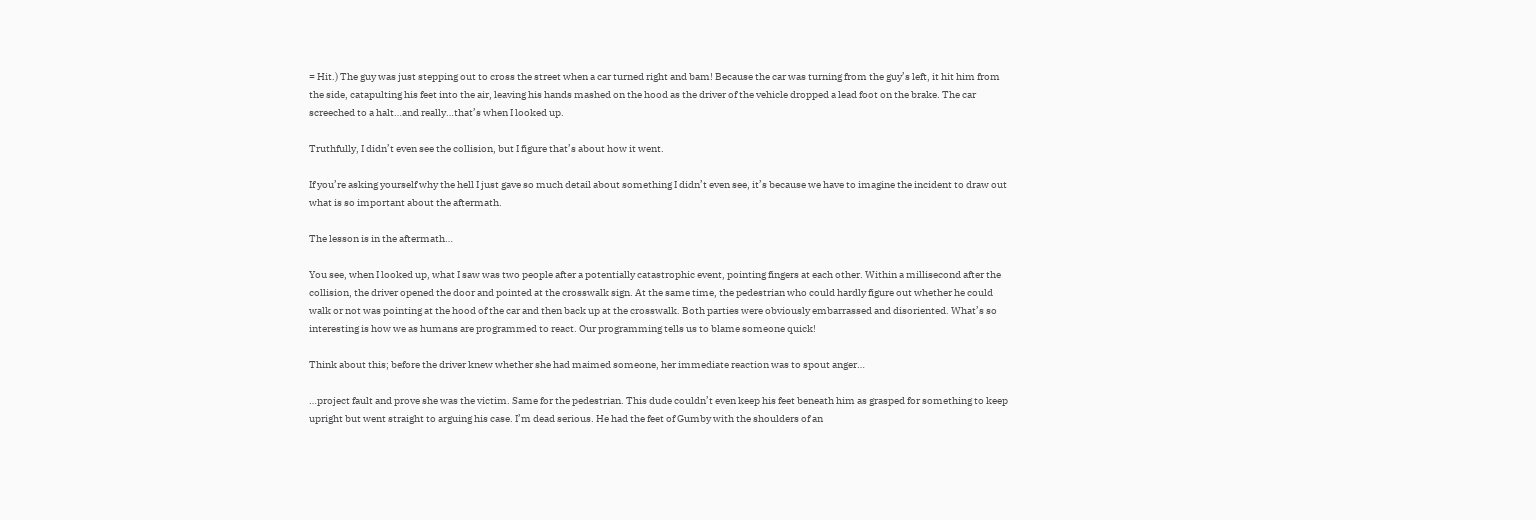= Hit.) The guy was just stepping out to cross the street when a car turned right and bam! Because the car was turning from the guy’s left, it hit him from the side, catapulting his feet into the air, leaving his hands mashed on the hood as the driver of the vehicle dropped a lead foot on the brake. The car screeched to a halt…and really…that’s when I looked up.

Truthfully, I didn’t even see the collision, but I figure that’s about how it went.

If you’re asking yourself why the hell I just gave so much detail about something I didn’t even see, it’s because we have to imagine the incident to draw out what is so important about the aftermath.

The lesson is in the aftermath…

You see, when I looked up, what I saw was two people after a potentially catastrophic event, pointing fingers at each other. Within a millisecond after the collision, the driver opened the door and pointed at the crosswalk sign. At the same time, the pedestrian who could hardly figure out whether he could walk or not was pointing at the hood of the car and then back up at the crosswalk. Both parties were obviously embarrassed and disoriented. What’s so interesting is how we as humans are programmed to react. Our programming tells us to blame someone quick!

Think about this; before the driver knew whether she had maimed someone, her immediate reaction was to spout anger…

…project fault and prove she was the victim. Same for the pedestrian. This dude couldn’t even keep his feet beneath him as grasped for something to keep upright but went straight to arguing his case. I’m dead serious. He had the feet of Gumby with the shoulders of an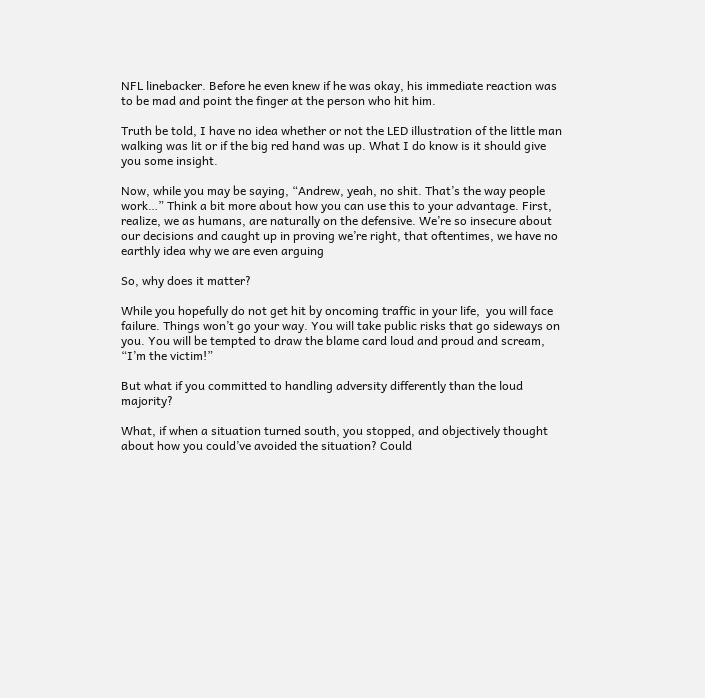NFL linebacker. Before he even knew if he was okay, his immediate reaction was to be mad and point the finger at the person who hit him.

Truth be told, I have no idea whether or not the LED illustration of the little man walking was lit or if the big red hand was up. What I do know is it should give you some insight.

Now, while you may be saying, “Andrew, yeah, no shit. That’s the way people work…” Think a bit more about how you can use this to your advantage. First, realize, we as humans, are naturally on the defensive. We’re so insecure about our decisions and caught up in proving we’re right, that oftentimes, we have no earthly idea why we are even arguing

So, why does it matter?

While you hopefully do not get hit by oncoming traffic in your life,  you will face failure. Things won’t go your way. You will take public risks that go sideways on you. You will be tempted to draw the blame card loud and proud and scream, “I’m the victim!”

But what if you committed to handling adversity differently than the loud majority?

What, if when a situation turned south, you stopped, and objectively thought about how you could’ve avoided the situation? Could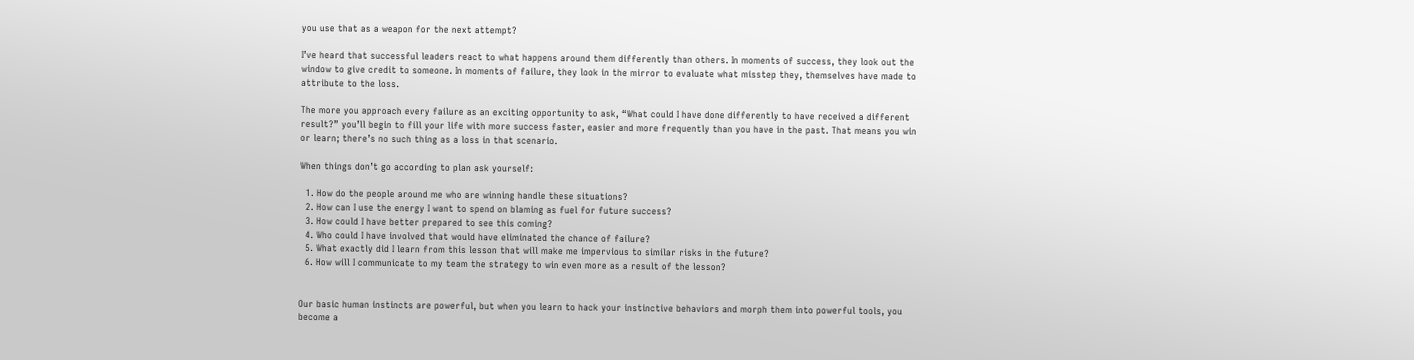you use that as a weapon for the next attempt?

I’ve heard that successful leaders react to what happens around them differently than others. In moments of success, they look out the window to give credit to someone. In moments of failure, they look in the mirror to evaluate what misstep they, themselves have made to attribute to the loss.

The more you approach every failure as an exciting opportunity to ask, “What could I have done differently to have received a different result?” you’ll begin to fill your life with more success faster, easier and more frequently than you have in the past. That means you win or learn; there’s no such thing as a loss in that scenario.

When things don’t go according to plan ask yourself:

  1. How do the people around me who are winning handle these situations?
  2. How can I use the energy I want to spend on blaming as fuel for future success?
  3. How could I have better prepared to see this coming?
  4. Who could I have involved that would have eliminated the chance of failure?
  5. What exactly did I learn from this lesson that will make me impervious to similar risks in the future?
  6. How will I communicate to my team the strategy to win even more as a result of the lesson?


Our basic human instincts are powerful, but when you learn to hack your instinctive behaviors and morph them into powerful tools, you become a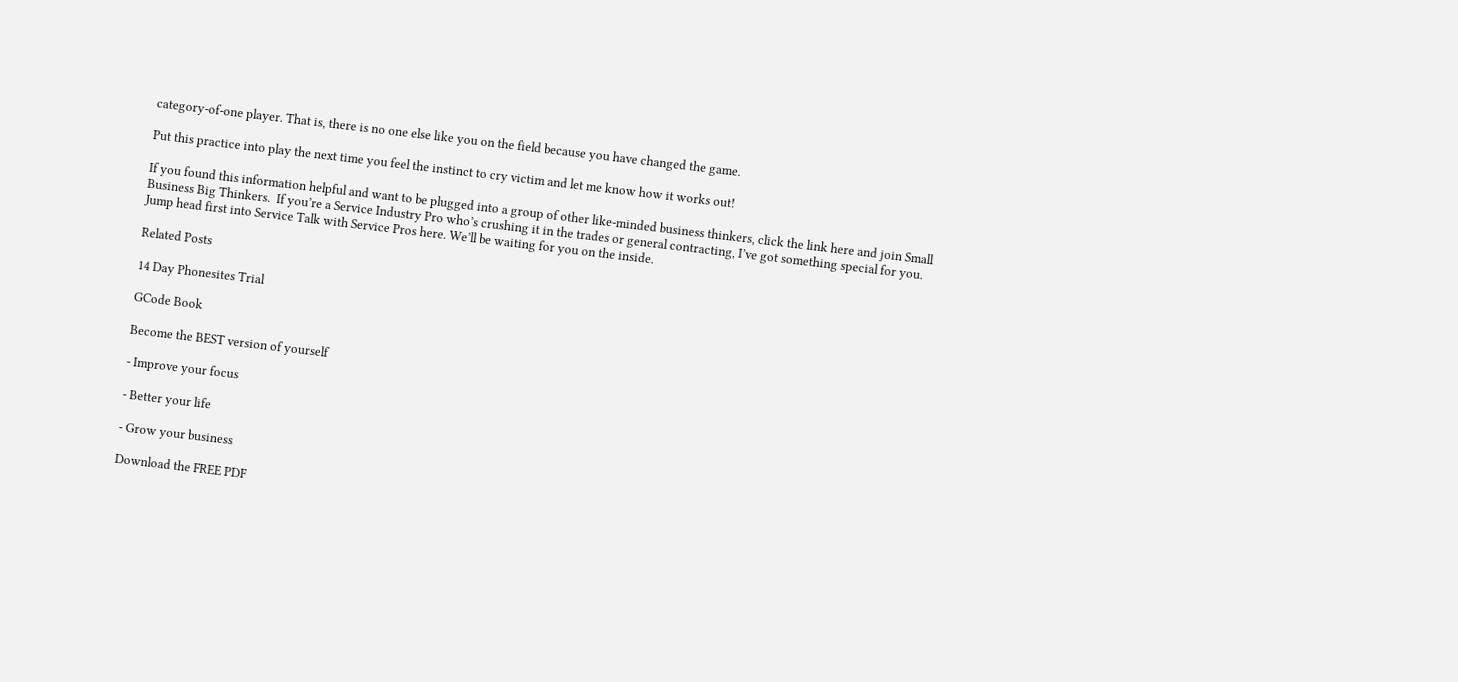category-of-one player. That is, there is no one else like you on the field because you have changed the game.

Put this practice into play the next time you feel the instinct to cry victim and let me know how it works out!

If you found this information helpful and want to be plugged into a group of other like-minded business thinkers, click the link here and join Small Business Big Thinkers.  If you’re a Service Industry Pro who’s crushing it in the trades or general contracting, I’ve got something special for you. Jump head first into Service Talk with Service Pros here. We’ll be waiting for you on the inside.

Related Posts

14 Day Phonesites Trial

GCode Book

Become the BEST version of yourself

- Improve your focus

- Better your life

- Grow your business

Download the FREE PDF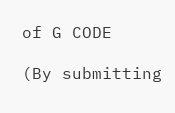of G CODE

(By submitting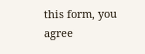this form, you agree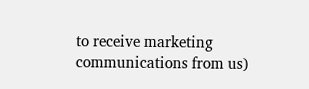to receive marketing communications from us)